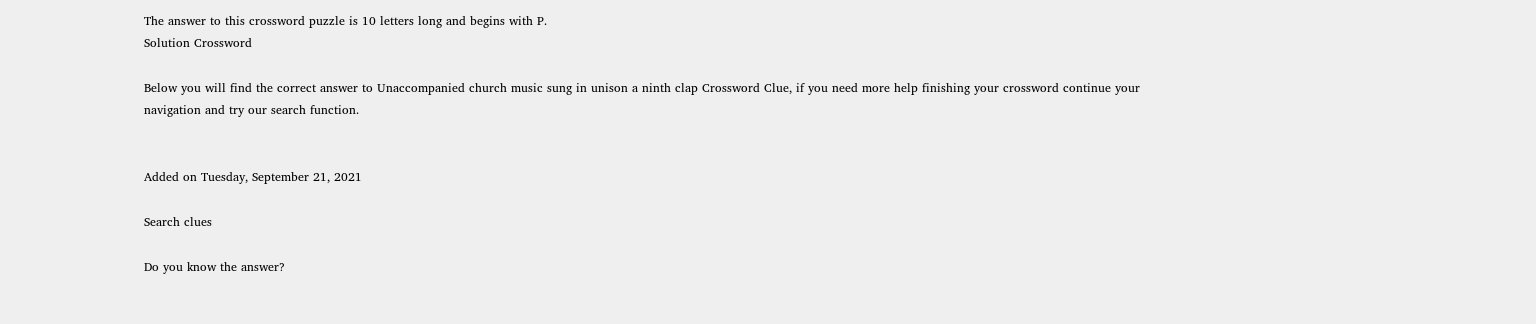The answer to this crossword puzzle is 10 letters long and begins with P.
Solution Crossword

Below you will find the correct answer to Unaccompanied church music sung in unison a ninth clap Crossword Clue, if you need more help finishing your crossword continue your navigation and try our search function.


Added on Tuesday, September 21, 2021

Search clues

Do you know the answer?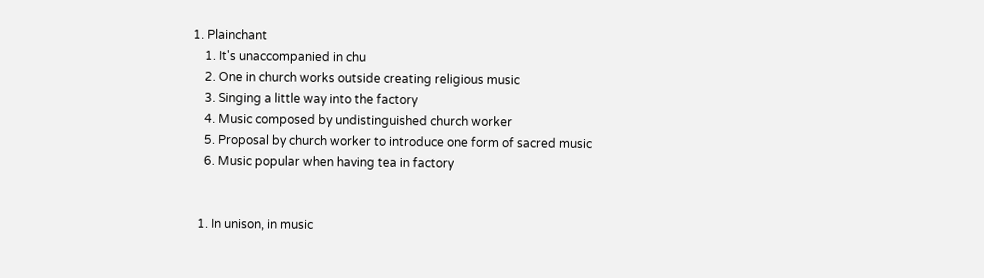1. Plainchant
    1. It's unaccompanied in chu
    2. One in church works outside creating religious music
    3. Singing a little way into the factory
    4. Music composed by undistinguished church worker
    5. Proposal by church worker to introduce one form of sacred music
    6. Music popular when having tea in factory


  1. In unison, in music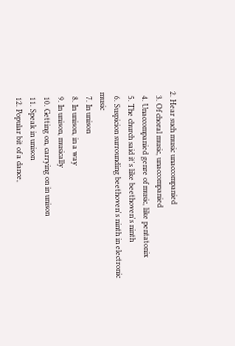2. Hear such music unaccompanied
  3. Of choral music, unaccompanied
  4. Unaccompanied genre of music, like pentatonix
  5. The church said it's like beethoven's ninth
  6. Suspicion surrounding beethoven's ninth in electronic music
  7. In unison
  8. In unison, in a way
  9. In unison, musically
  10. Getting on, carrying on in unison
  11. Speak in unison
  12. Popular bit of a dance,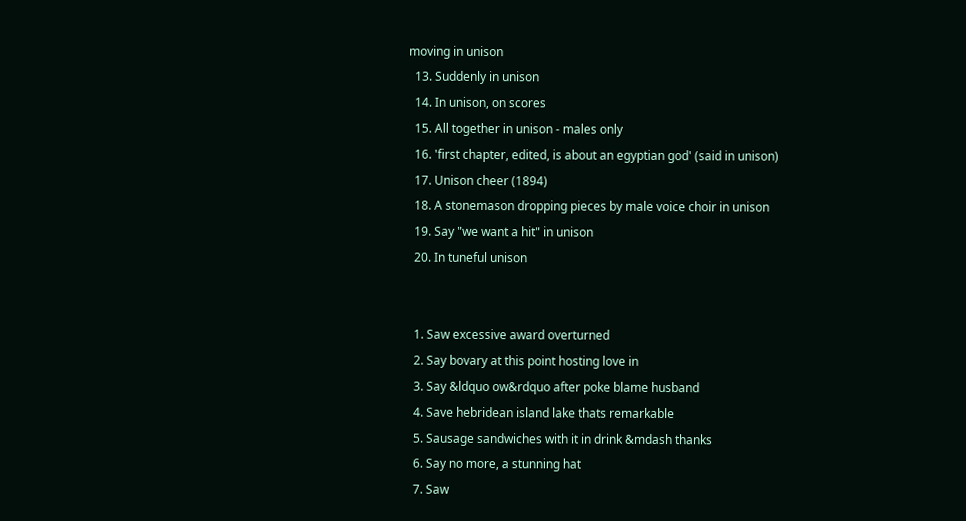moving in unison
  13. Suddenly in unison
  14. In unison, on scores
  15. All together in unison - males only
  16. 'first chapter, edited, is about an egyptian god' (said in unison)
  17. Unison cheer (1894)
  18. A stonemason dropping pieces by male voice choir in unison
  19. Say "we want a hit" in unison
  20. In tuneful unison


  1. Saw excessive award overturned
  2. Say bovary at this point hosting love in
  3. Say &ldquo ow&rdquo after poke blame husband
  4. Save hebridean island lake thats remarkable
  5. Sausage sandwiches with it in drink &mdash thanks
  6. Say no more, a stunning hat
  7. Saw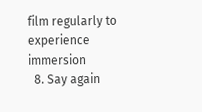film regularly to experience immersion
  8. Say again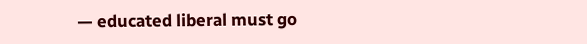— educated liberal must go